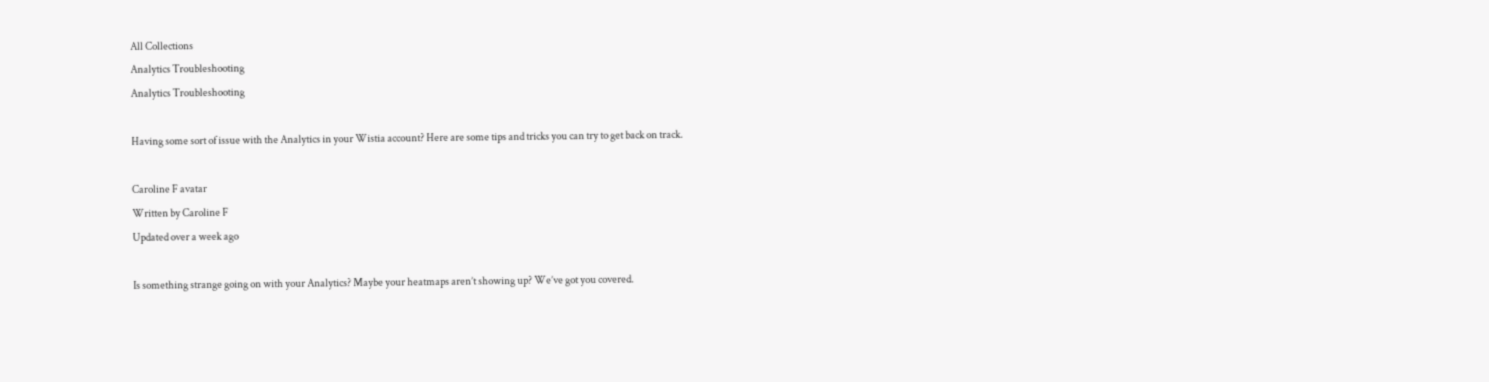All Collections
Analytics Troubleshooting
Analytics Troubleshooting

Having some sort of issue with the Analytics in your Wistia account? Here are some tips and tricks you can try to get back on track.

Caroline F avatar
Written by Caroline F
Updated over a week ago

Is something strange going on with your Analytics? Maybe your heatmaps aren’t showing up? We’ve got you covered.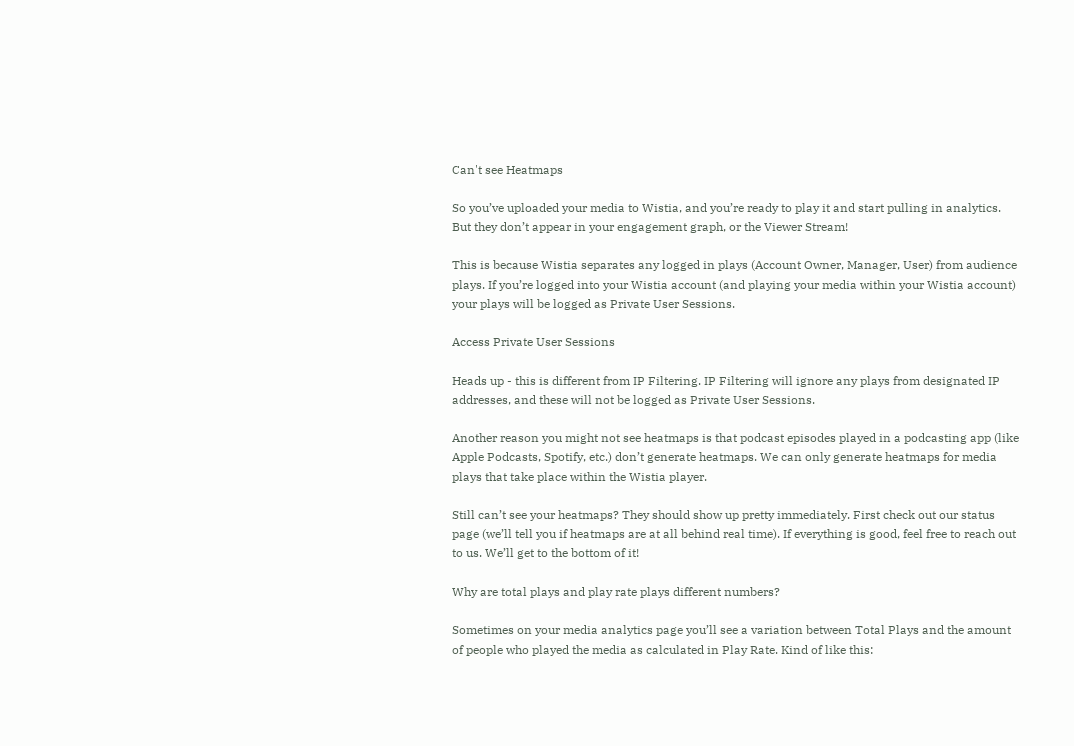Can't see Heatmaps

So you’ve uploaded your media to Wistia, and you’re ready to play it and start pulling in analytics. But they don’t appear in your engagement graph, or the Viewer Stream!

This is because Wistia separates any logged in plays (Account Owner, Manager, User) from audience plays. If you’re logged into your Wistia account (and playing your media within your Wistia account) your plays will be logged as Private User Sessions.

Access Private User Sessions

Heads up - this is different from IP Filtering. IP Filtering will ignore any plays from designated IP addresses, and these will not be logged as Private User Sessions.

Another reason you might not see heatmaps is that podcast episodes played in a podcasting app (like Apple Podcasts, Spotify, etc.) don’t generate heatmaps. We can only generate heatmaps for media plays that take place within the Wistia player.

Still can’t see your heatmaps? They should show up pretty immediately. First check out our status page (we’ll tell you if heatmaps are at all behind real time). If everything is good, feel free to reach out to us. We’ll get to the bottom of it!

Why are total plays and play rate plays different numbers?

Sometimes on your media analytics page you’ll see a variation between Total Plays and the amount of people who played the media as calculated in Play Rate. Kind of like this: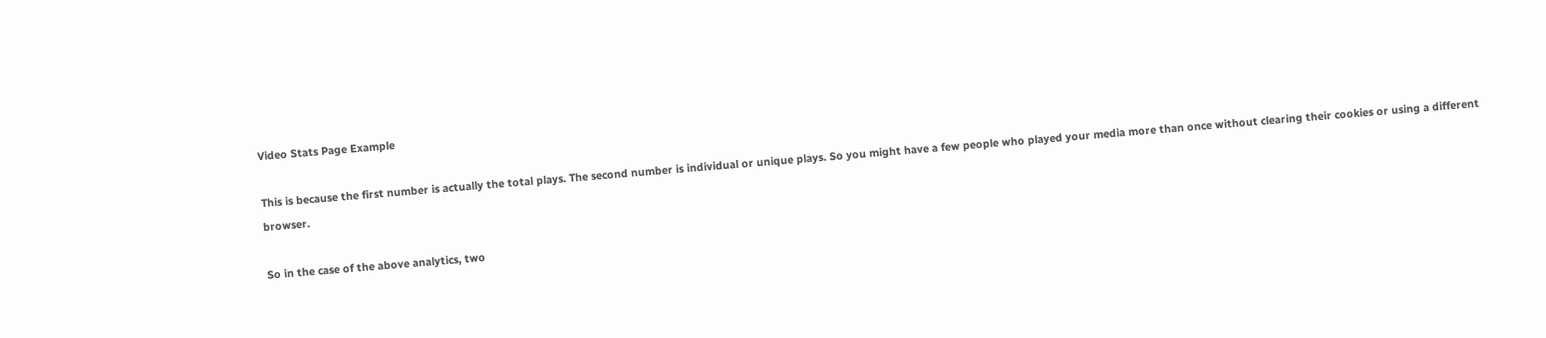Video Stats Page Example

This is because the first number is actually the total plays. The second number is individual or unique plays. So you might have a few people who played your media more than once without clearing their cookies or using a different browser.

So in the case of the above analytics, two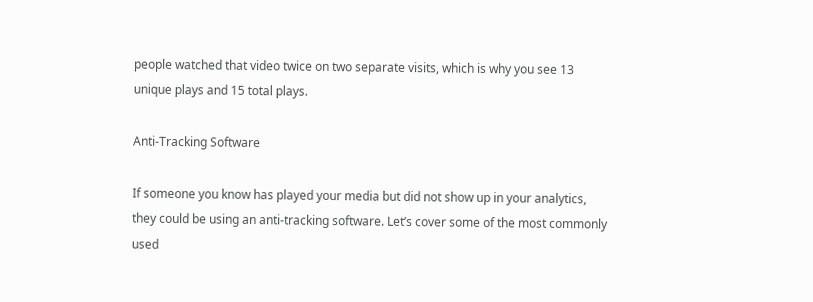people watched that video twice on two separate visits, which is why you see 13 unique plays and 15 total plays.

Anti-Tracking Software

If someone you know has played your media but did not show up in your analytics, they could be using an anti-tracking software. Let’s cover some of the most commonly used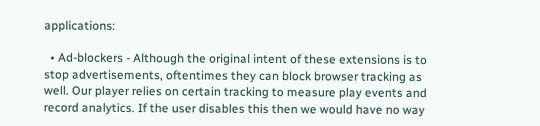applications:

  • Ad-blockers - Although the original intent of these extensions is to stop advertisements, oftentimes they can block browser tracking as well. Our player relies on certain tracking to measure play events and record analytics. If the user disables this then we would have no way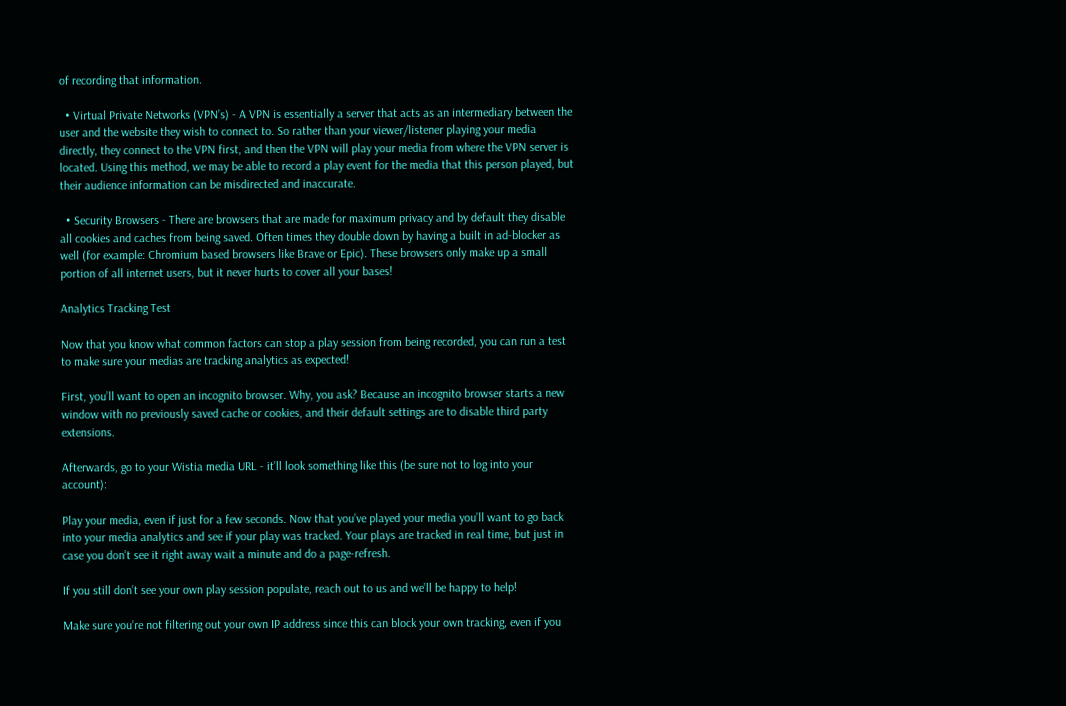of recording that information.

  • Virtual Private Networks (VPN’s) - A VPN is essentially a server that acts as an intermediary between the user and the website they wish to connect to. So rather than your viewer/listener playing your media directly, they connect to the VPN first, and then the VPN will play your media from where the VPN server is located. Using this method, we may be able to record a play event for the media that this person played, but their audience information can be misdirected and inaccurate.

  • Security Browsers - There are browsers that are made for maximum privacy and by default they disable all cookies and caches from being saved. Often times they double down by having a built in ad-blocker as well (for example: Chromium based browsers like Brave or Epic). These browsers only make up a small portion of all internet users, but it never hurts to cover all your bases!

Analytics Tracking Test

Now that you know what common factors can stop a play session from being recorded, you can run a test to make sure your medias are tracking analytics as expected!

First, you’ll want to open an incognito browser. Why, you ask? Because an incognito browser starts a new window with no previously saved cache or cookies, and their default settings are to disable third party extensions.

Afterwards, go to your Wistia media URL - it’ll look something like this (be sure not to log into your account):

Play your media, even if just for a few seconds. Now that you’ve played your media you’ll want to go back into your media analytics and see if your play was tracked. Your plays are tracked in real time, but just in case you don’t see it right away wait a minute and do a page-refresh.

If you still don’t see your own play session populate, reach out to us and we’ll be happy to help!

Make sure you’re not filtering out your own IP address since this can block your own tracking, even if you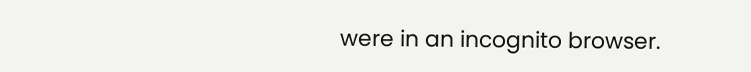were in an incognito browser.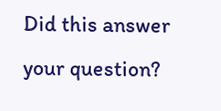Did this answer your question?